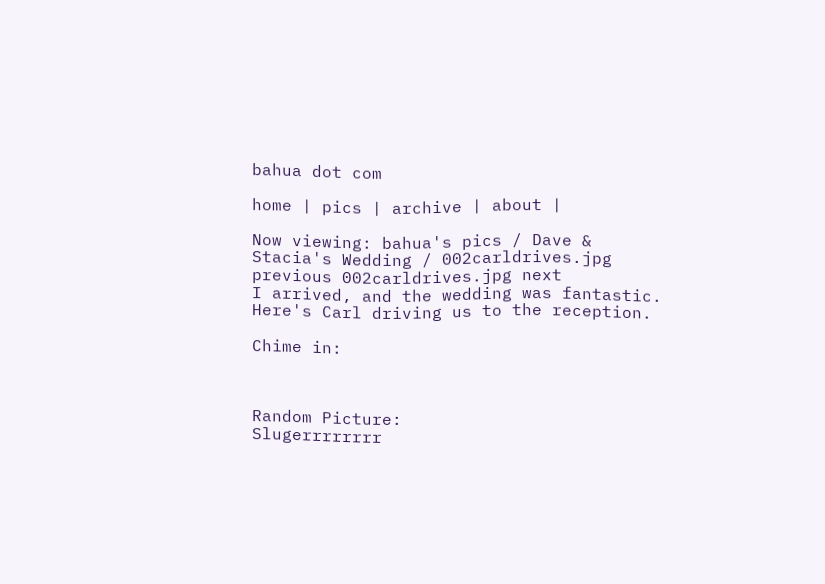bahua dot com

home | pics | archive | about |

Now viewing: bahua's pics / Dave & Stacia's Wedding / 002carldrives.jpg
previous 002carldrives.jpg next
I arrived, and the wedding was fantastic. Here's Carl driving us to the reception.

Chime in:



Random Picture:
Slugerrrrrrrr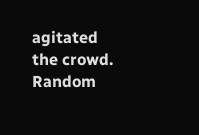agitated the crowd.
Random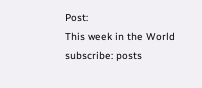Post:
This week in the World
subscribe: posts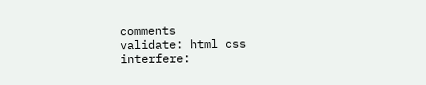comments
validate: html css
interfere: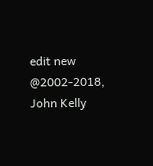edit new
@2002-2018, John Kelly